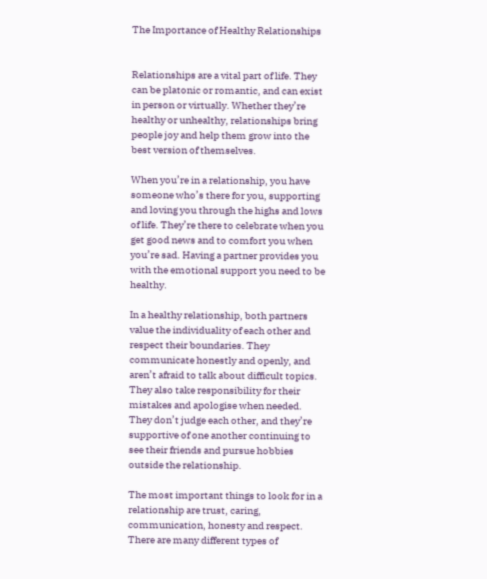The Importance of Healthy Relationships


Relationships are a vital part of life. They can be platonic or romantic, and can exist in person or virtually. Whether they’re healthy or unhealthy, relationships bring people joy and help them grow into the best version of themselves.

When you’re in a relationship, you have someone who’s there for you, supporting and loving you through the highs and lows of life. They’re there to celebrate when you get good news and to comfort you when you’re sad. Having a partner provides you with the emotional support you need to be healthy.

In a healthy relationship, both partners value the individuality of each other and respect their boundaries. They communicate honestly and openly, and aren’t afraid to talk about difficult topics. They also take responsibility for their mistakes and apologise when needed. They don’t judge each other, and they’re supportive of one another continuing to see their friends and pursue hobbies outside the relationship.

The most important things to look for in a relationship are trust, caring, communication, honesty and respect. There are many different types of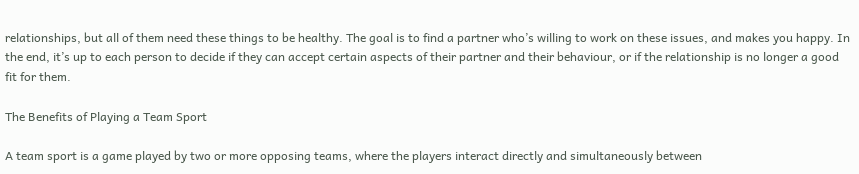relationships, but all of them need these things to be healthy. The goal is to find a partner who’s willing to work on these issues, and makes you happy. In the end, it’s up to each person to decide if they can accept certain aspects of their partner and their behaviour, or if the relationship is no longer a good fit for them.

The Benefits of Playing a Team Sport

A team sport is a game played by two or more opposing teams, where the players interact directly and simultaneously between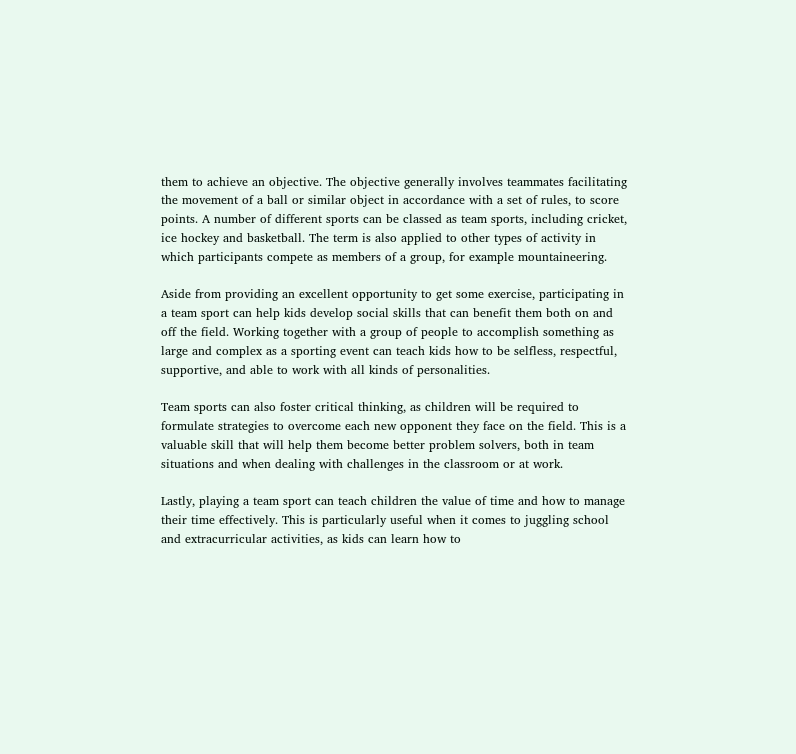them to achieve an objective. The objective generally involves teammates facilitating the movement of a ball or similar object in accordance with a set of rules, to score points. A number of different sports can be classed as team sports, including cricket, ice hockey and basketball. The term is also applied to other types of activity in which participants compete as members of a group, for example mountaineering.

Aside from providing an excellent opportunity to get some exercise, participating in a team sport can help kids develop social skills that can benefit them both on and off the field. Working together with a group of people to accomplish something as large and complex as a sporting event can teach kids how to be selfless, respectful, supportive, and able to work with all kinds of personalities.

Team sports can also foster critical thinking, as children will be required to formulate strategies to overcome each new opponent they face on the field. This is a valuable skill that will help them become better problem solvers, both in team situations and when dealing with challenges in the classroom or at work.

Lastly, playing a team sport can teach children the value of time and how to manage their time effectively. This is particularly useful when it comes to juggling school and extracurricular activities, as kids can learn how to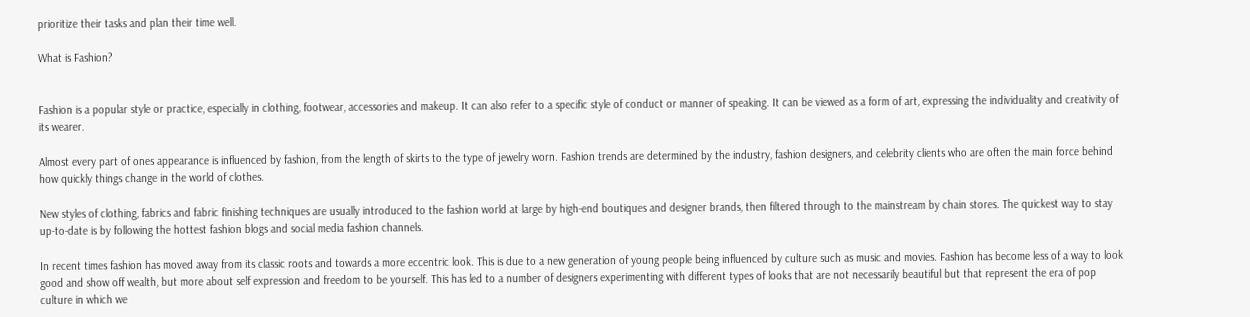prioritize their tasks and plan their time well.

What is Fashion?


Fashion is a popular style or practice, especially in clothing, footwear, accessories and makeup. It can also refer to a specific style of conduct or manner of speaking. It can be viewed as a form of art, expressing the individuality and creativity of its wearer.

Almost every part of ones appearance is influenced by fashion, from the length of skirts to the type of jewelry worn. Fashion trends are determined by the industry, fashion designers, and celebrity clients who are often the main force behind how quickly things change in the world of clothes.

New styles of clothing, fabrics and fabric finishing techniques are usually introduced to the fashion world at large by high-end boutiques and designer brands, then filtered through to the mainstream by chain stores. The quickest way to stay up-to-date is by following the hottest fashion blogs and social media fashion channels.

In recent times fashion has moved away from its classic roots and towards a more eccentric look. This is due to a new generation of young people being influenced by culture such as music and movies. Fashion has become less of a way to look good and show off wealth, but more about self expression and freedom to be yourself. This has led to a number of designers experimenting with different types of looks that are not necessarily beautiful but that represent the era of pop culture in which we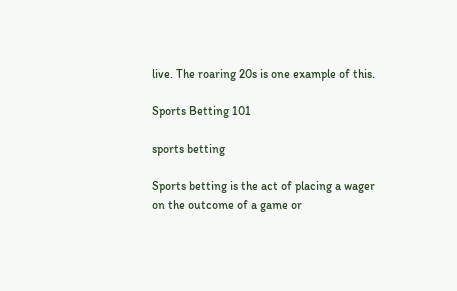live. The roaring 20s is one example of this.

Sports Betting 101

sports betting

Sports betting is the act of placing a wager on the outcome of a game or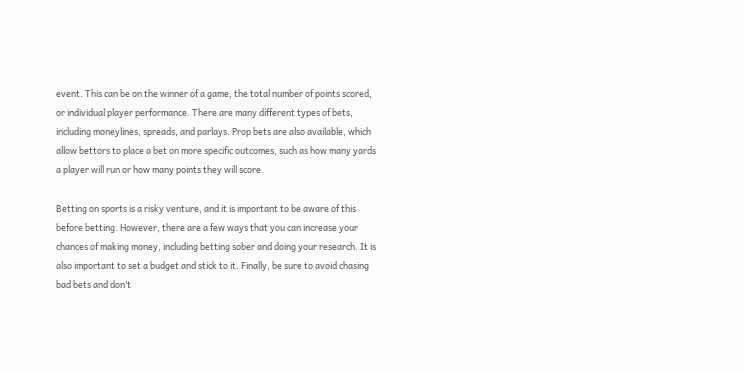event. This can be on the winner of a game, the total number of points scored, or individual player performance. There are many different types of bets, including moneylines, spreads, and parlays. Prop bets are also available, which allow bettors to place a bet on more specific outcomes, such as how many yards a player will run or how many points they will score.

Betting on sports is a risky venture, and it is important to be aware of this before betting. However, there are a few ways that you can increase your chances of making money, including betting sober and doing your research. It is also important to set a budget and stick to it. Finally, be sure to avoid chasing bad bets and don’t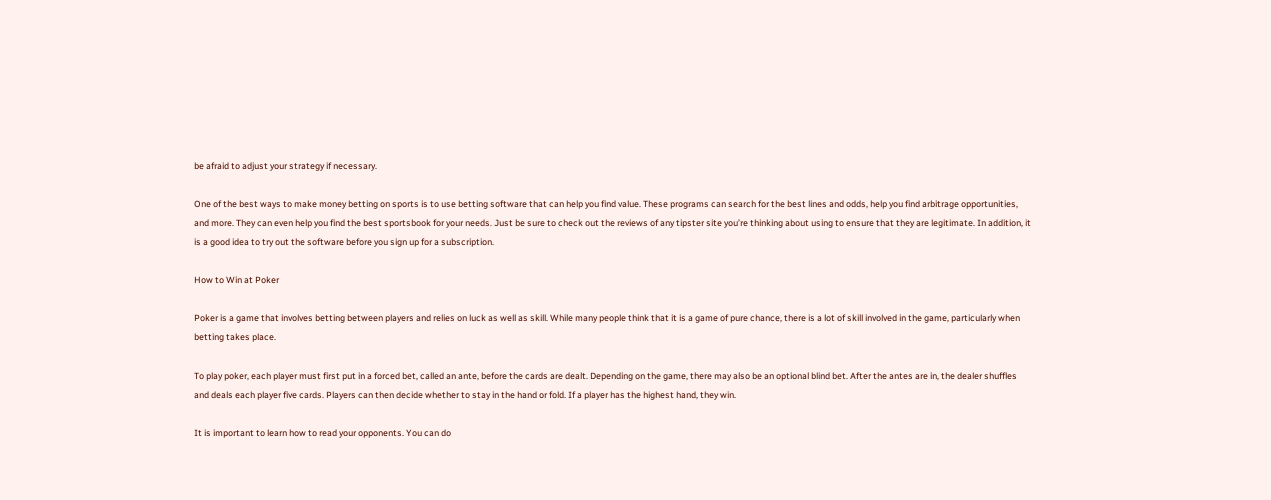be afraid to adjust your strategy if necessary.

One of the best ways to make money betting on sports is to use betting software that can help you find value. These programs can search for the best lines and odds, help you find arbitrage opportunities, and more. They can even help you find the best sportsbook for your needs. Just be sure to check out the reviews of any tipster site you’re thinking about using to ensure that they are legitimate. In addition, it is a good idea to try out the software before you sign up for a subscription.

How to Win at Poker

Poker is a game that involves betting between players and relies on luck as well as skill. While many people think that it is a game of pure chance, there is a lot of skill involved in the game, particularly when betting takes place.

To play poker, each player must first put in a forced bet, called an ante, before the cards are dealt. Depending on the game, there may also be an optional blind bet. After the antes are in, the dealer shuffles and deals each player five cards. Players can then decide whether to stay in the hand or fold. If a player has the highest hand, they win.

It is important to learn how to read your opponents. You can do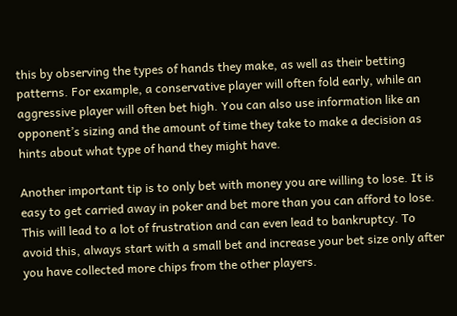this by observing the types of hands they make, as well as their betting patterns. For example, a conservative player will often fold early, while an aggressive player will often bet high. You can also use information like an opponent’s sizing and the amount of time they take to make a decision as hints about what type of hand they might have.

Another important tip is to only bet with money you are willing to lose. It is easy to get carried away in poker and bet more than you can afford to lose. This will lead to a lot of frustration and can even lead to bankruptcy. To avoid this, always start with a small bet and increase your bet size only after you have collected more chips from the other players.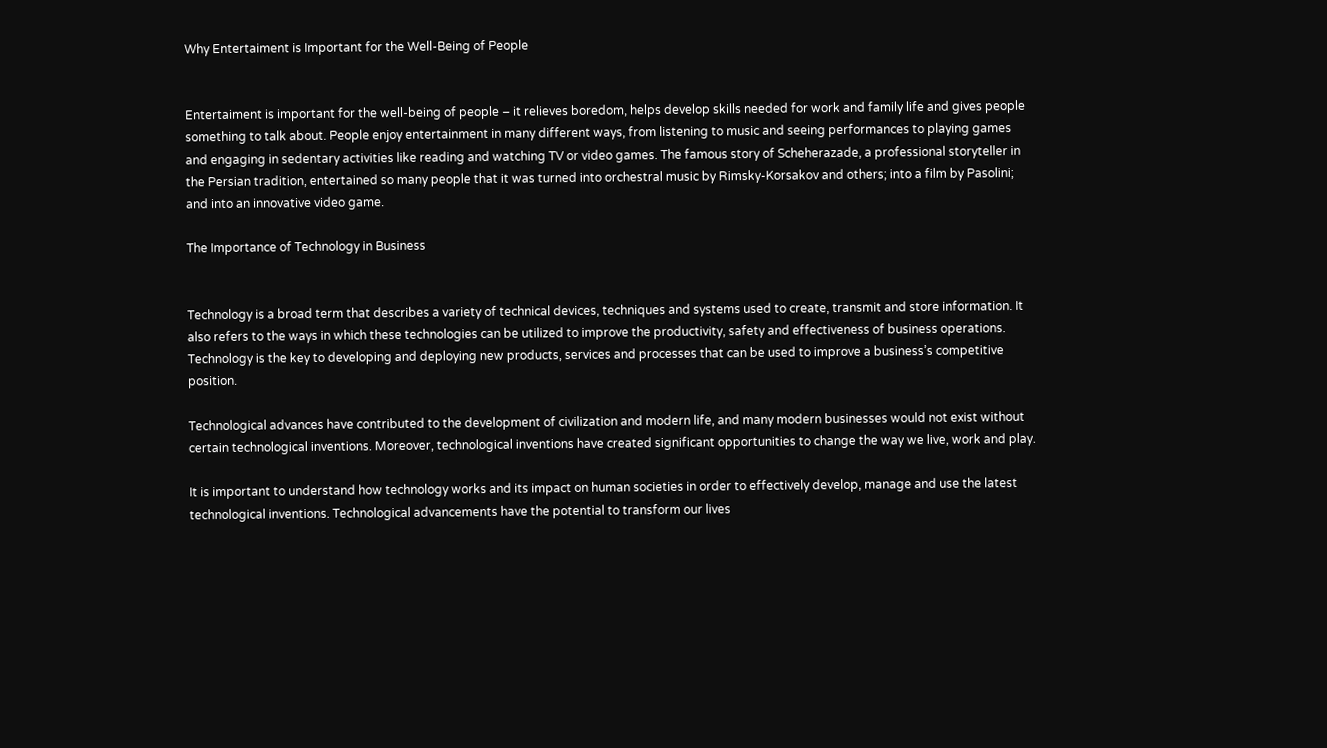Why Entertaiment is Important for the Well-Being of People


Entertaiment is important for the well-being of people – it relieves boredom, helps develop skills needed for work and family life and gives people something to talk about. People enjoy entertainment in many different ways, from listening to music and seeing performances to playing games and engaging in sedentary activities like reading and watching TV or video games. The famous story of Scheherazade, a professional storyteller in the Persian tradition, entertained so many people that it was turned into orchestral music by Rimsky-Korsakov and others; into a film by Pasolini; and into an innovative video game.

The Importance of Technology in Business


Technology is a broad term that describes a variety of technical devices, techniques and systems used to create, transmit and store information. It also refers to the ways in which these technologies can be utilized to improve the productivity, safety and effectiveness of business operations. Technology is the key to developing and deploying new products, services and processes that can be used to improve a business’s competitive position.

Technological advances have contributed to the development of civilization and modern life, and many modern businesses would not exist without certain technological inventions. Moreover, technological inventions have created significant opportunities to change the way we live, work and play.

It is important to understand how technology works and its impact on human societies in order to effectively develop, manage and use the latest technological inventions. Technological advancements have the potential to transform our lives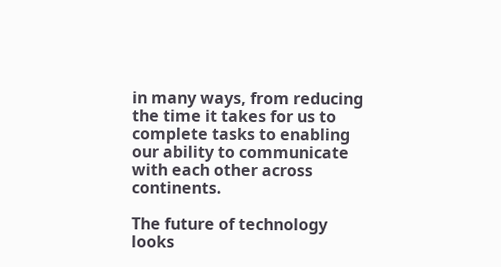in many ways, from reducing the time it takes for us to complete tasks to enabling our ability to communicate with each other across continents.

The future of technology looks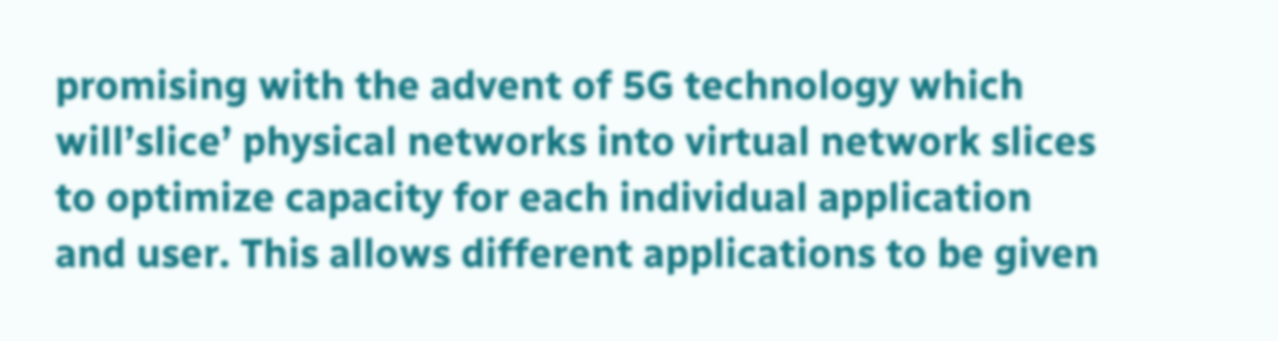promising with the advent of 5G technology which will’slice’ physical networks into virtual network slices to optimize capacity for each individual application and user. This allows different applications to be given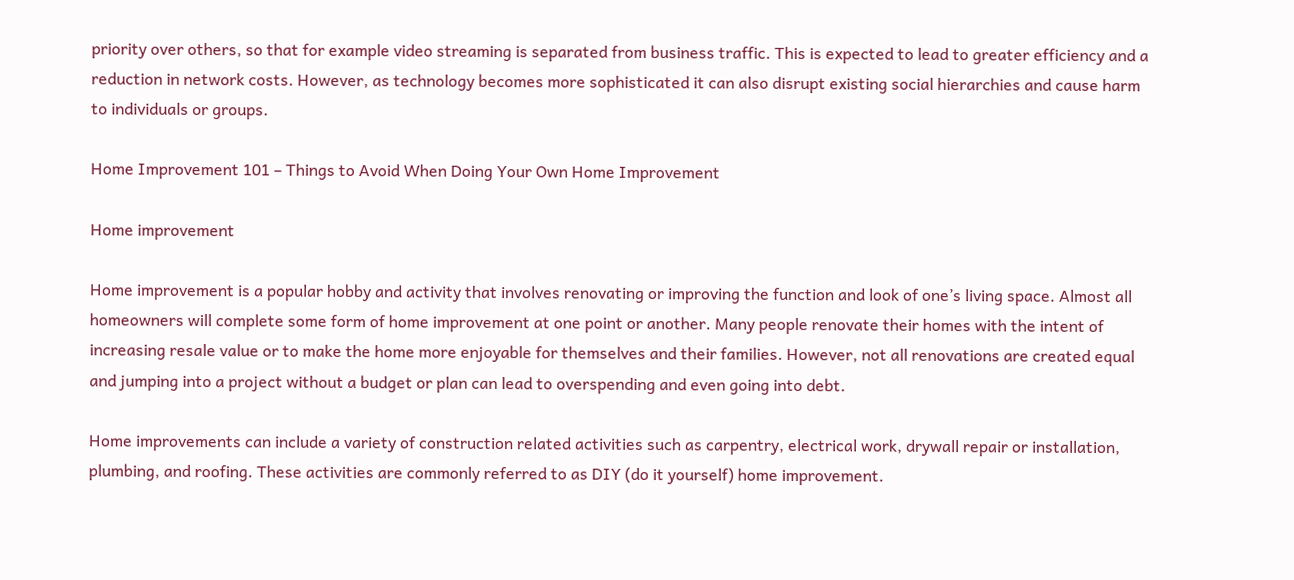priority over others, so that for example video streaming is separated from business traffic. This is expected to lead to greater efficiency and a reduction in network costs. However, as technology becomes more sophisticated it can also disrupt existing social hierarchies and cause harm to individuals or groups.

Home Improvement 101 – Things to Avoid When Doing Your Own Home Improvement

Home improvement

Home improvement is a popular hobby and activity that involves renovating or improving the function and look of one’s living space. Almost all homeowners will complete some form of home improvement at one point or another. Many people renovate their homes with the intent of increasing resale value or to make the home more enjoyable for themselves and their families. However, not all renovations are created equal and jumping into a project without a budget or plan can lead to overspending and even going into debt.

Home improvements can include a variety of construction related activities such as carpentry, electrical work, drywall repair or installation, plumbing, and roofing. These activities are commonly referred to as DIY (do it yourself) home improvement.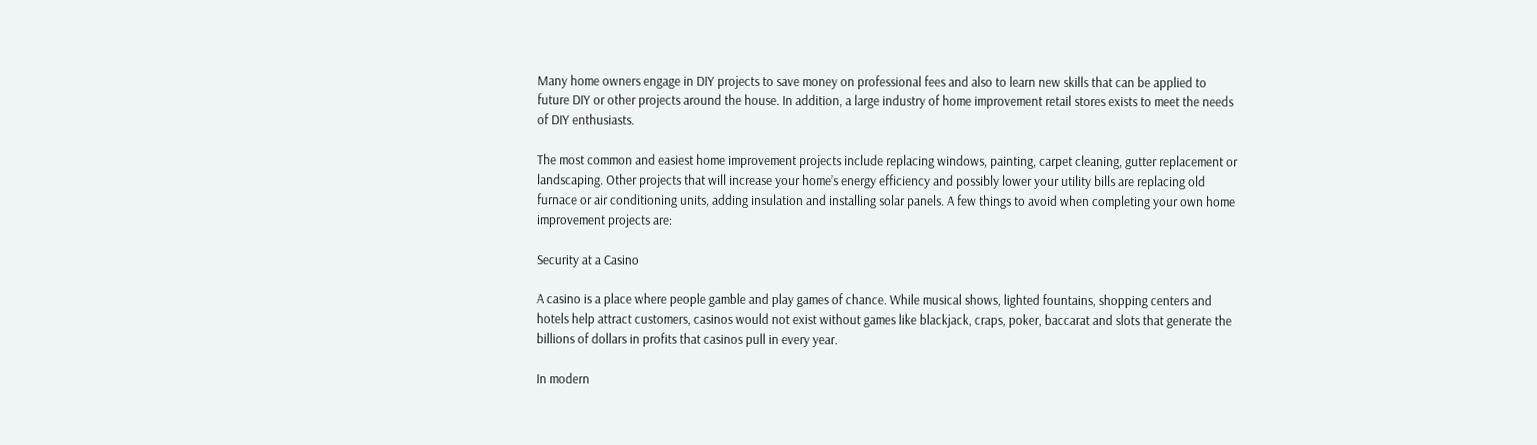Many home owners engage in DIY projects to save money on professional fees and also to learn new skills that can be applied to future DIY or other projects around the house. In addition, a large industry of home improvement retail stores exists to meet the needs of DIY enthusiasts.

The most common and easiest home improvement projects include replacing windows, painting, carpet cleaning, gutter replacement or landscaping. Other projects that will increase your home’s energy efficiency and possibly lower your utility bills are replacing old furnace or air conditioning units, adding insulation and installing solar panels. A few things to avoid when completing your own home improvement projects are:

Security at a Casino

A casino is a place where people gamble and play games of chance. While musical shows, lighted fountains, shopping centers and hotels help attract customers, casinos would not exist without games like blackjack, craps, poker, baccarat and slots that generate the billions of dollars in profits that casinos pull in every year.

In modern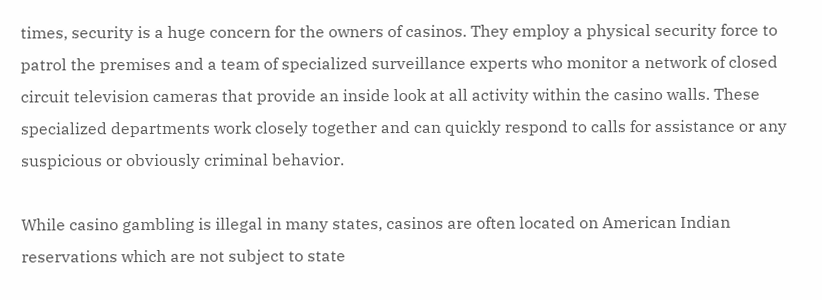times, security is a huge concern for the owners of casinos. They employ a physical security force to patrol the premises and a team of specialized surveillance experts who monitor a network of closed circuit television cameras that provide an inside look at all activity within the casino walls. These specialized departments work closely together and can quickly respond to calls for assistance or any suspicious or obviously criminal behavior.

While casino gambling is illegal in many states, casinos are often located on American Indian reservations which are not subject to state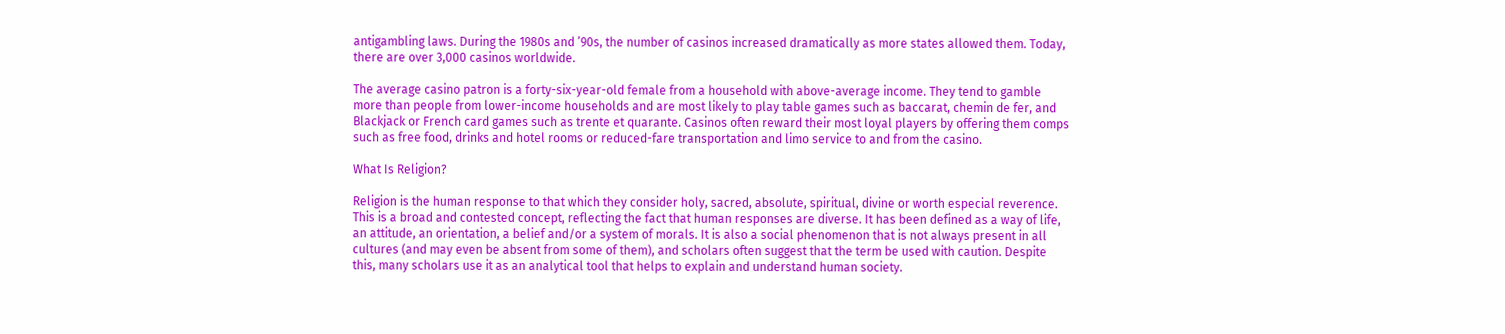antigambling laws. During the 1980s and ’90s, the number of casinos increased dramatically as more states allowed them. Today, there are over 3,000 casinos worldwide.

The average casino patron is a forty-six-year-old female from a household with above-average income. They tend to gamble more than people from lower-income households and are most likely to play table games such as baccarat, chemin de fer, and Blackjack or French card games such as trente et quarante. Casinos often reward their most loyal players by offering them comps such as free food, drinks and hotel rooms or reduced-fare transportation and limo service to and from the casino.

What Is Religion?

Religion is the human response to that which they consider holy, sacred, absolute, spiritual, divine or worth especial reverence. This is a broad and contested concept, reflecting the fact that human responses are diverse. It has been defined as a way of life, an attitude, an orientation, a belief and/or a system of morals. It is also a social phenomenon that is not always present in all cultures (and may even be absent from some of them), and scholars often suggest that the term be used with caution. Despite this, many scholars use it as an analytical tool that helps to explain and understand human society.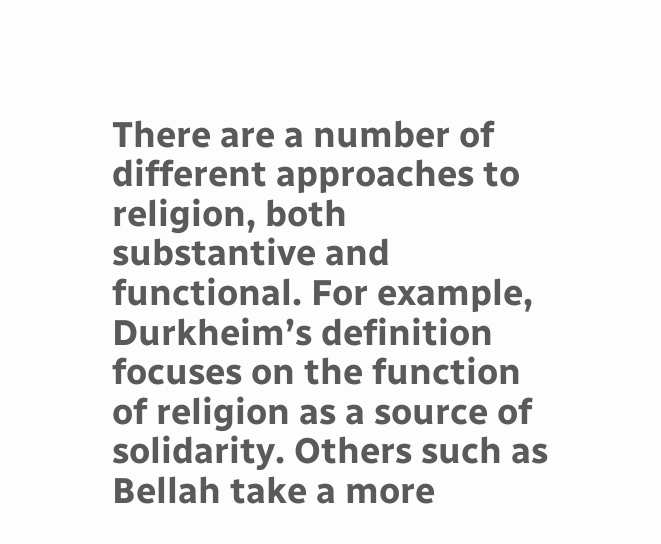There are a number of different approaches to religion, both substantive and functional. For example, Durkheim’s definition focuses on the function of religion as a source of solidarity. Others such as Bellah take a more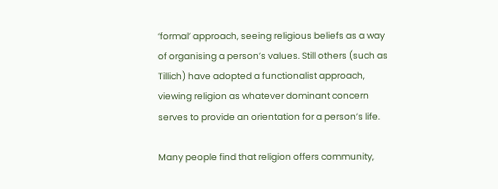‘formal’ approach, seeing religious beliefs as a way of organising a person’s values. Still others (such as Tillich) have adopted a functionalist approach, viewing religion as whatever dominant concern serves to provide an orientation for a person’s life.

Many people find that religion offers community,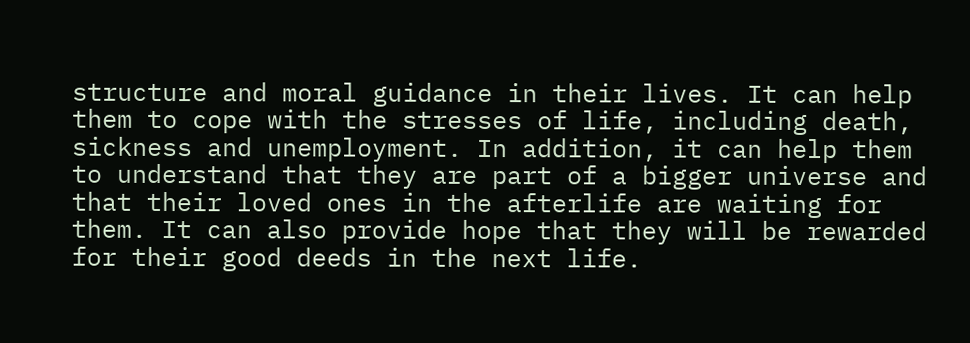structure and moral guidance in their lives. It can help them to cope with the stresses of life, including death, sickness and unemployment. In addition, it can help them to understand that they are part of a bigger universe and that their loved ones in the afterlife are waiting for them. It can also provide hope that they will be rewarded for their good deeds in the next life.